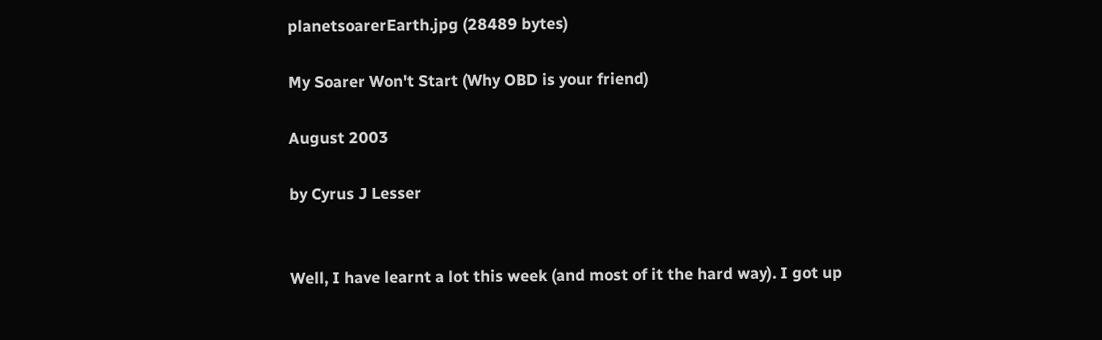planetsoarerEarth.jpg (28489 bytes)

My Soarer Won't Start (Why OBD is your friend)

August 2003

by Cyrus J Lesser


Well, I have learnt a lot this week (and most of it the hard way). I got up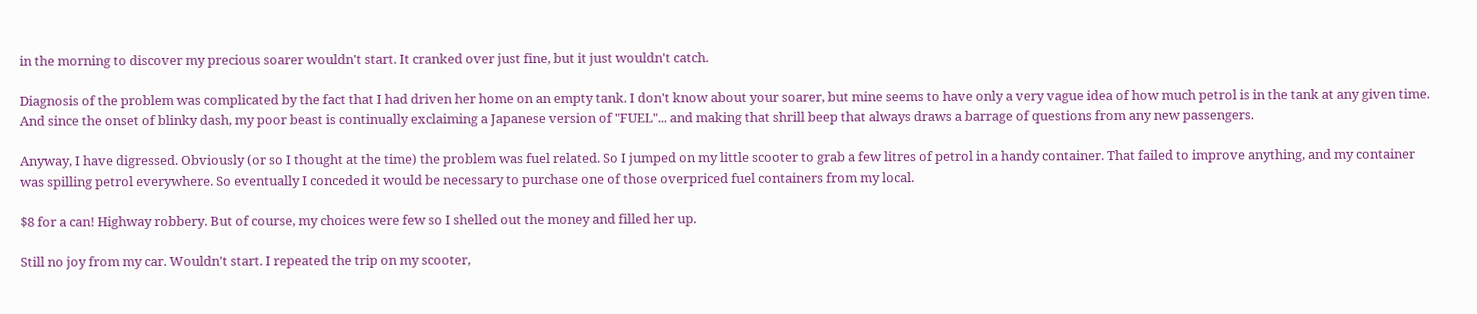in the morning to discover my precious soarer wouldn't start. It cranked over just fine, but it just wouldn't catch.

Diagnosis of the problem was complicated by the fact that I had driven her home on an empty tank. I don't know about your soarer, but mine seems to have only a very vague idea of how much petrol is in the tank at any given time. And since the onset of blinky dash, my poor beast is continually exclaiming a Japanese version of "FUEL"... and making that shrill beep that always draws a barrage of questions from any new passengers.

Anyway, I have digressed. Obviously (or so I thought at the time) the problem was fuel related. So I jumped on my little scooter to grab a few litres of petrol in a handy container. That failed to improve anything, and my container was spilling petrol everywhere. So eventually I conceded it would be necessary to purchase one of those overpriced fuel containers from my local.

$8 for a can! Highway robbery. But of course, my choices were few so I shelled out the money and filled her up.

Still no joy from my car. Wouldn't start. I repeated the trip on my scooter,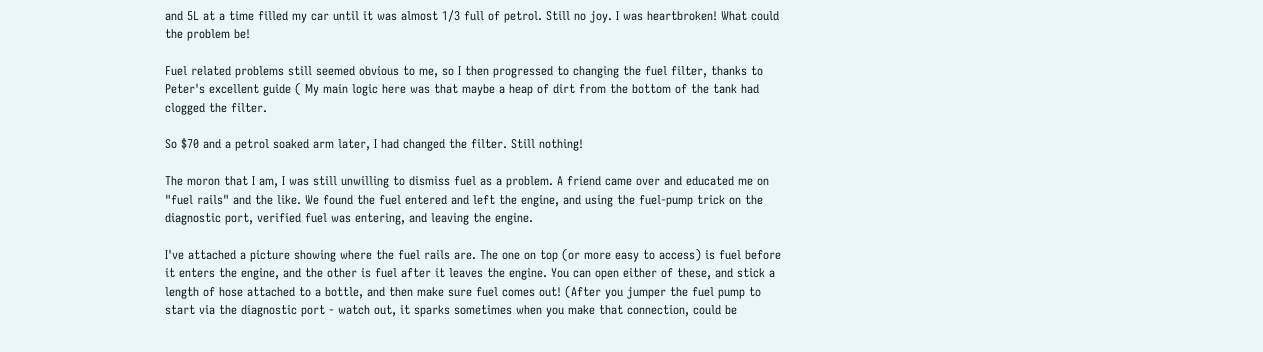and 5L at a time filled my car until it was almost 1/3 full of petrol. Still no joy. I was heartbroken! What could the problem be!

Fuel related problems still seemed obvious to me, so I then progressed to changing the fuel filter, thanks to Peter's excellent guide ( My main logic here was that maybe a heap of dirt from the bottom of the tank had clogged the filter.

So $70 and a petrol soaked arm later, I had changed the filter. Still nothing!

The moron that I am, I was still unwilling to dismiss fuel as a problem. A friend came over and educated me on "fuel rails" and the like. We found the fuel entered and left the engine, and using the fuel-pump trick on the diagnostic port, verified fuel was entering, and leaving the engine.

I've attached a picture showing where the fuel rails are. The one on top (or more easy to access) is fuel before it enters the engine, and the other is fuel after it leaves the engine. You can open either of these, and stick a length of hose attached to a bottle, and then make sure fuel comes out! (After you jumper the fuel pump to start via the diagnostic port - watch out, it sparks sometimes when you make that connection, could be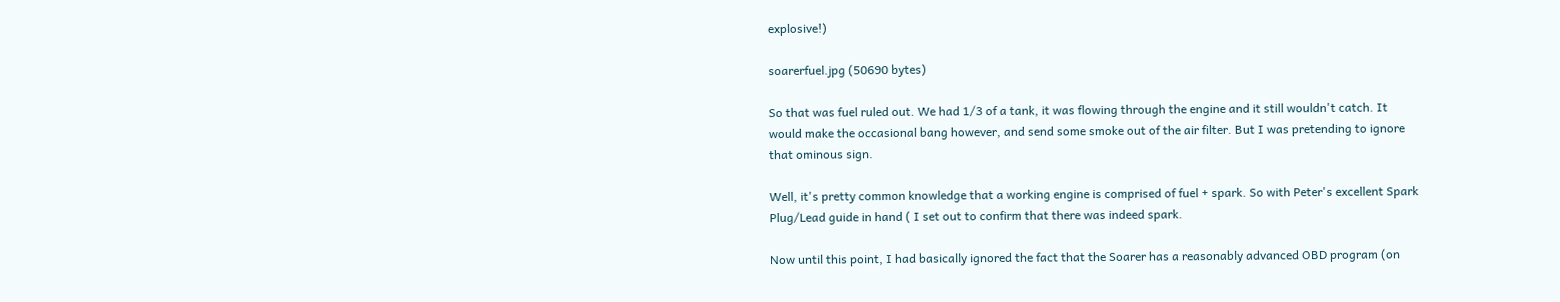explosive!)

soarerfuel.jpg (50690 bytes)

So that was fuel ruled out. We had 1/3 of a tank, it was flowing through the engine and it still wouldn't catch. It would make the occasional bang however, and send some smoke out of the air filter. But I was pretending to ignore that ominous sign.

Well, it's pretty common knowledge that a working engine is comprised of fuel + spark. So with Peter's excellent Spark Plug/Lead guide in hand ( I set out to confirm that there was indeed spark.

Now until this point, I had basically ignored the fact that the Soarer has a reasonably advanced OBD program (on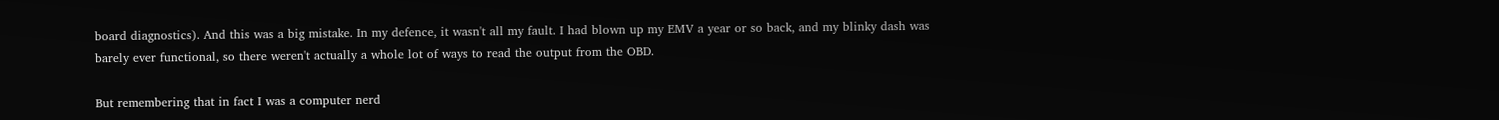board diagnostics). And this was a big mistake. In my defence, it wasn't all my fault. I had blown up my EMV a year or so back, and my blinky dash was barely ever functional, so there weren't actually a whole lot of ways to read the output from the OBD.

But remembering that in fact I was a computer nerd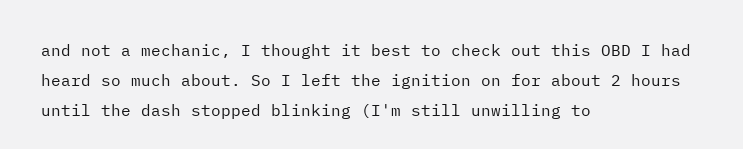and not a mechanic, I thought it best to check out this OBD I had heard so much about. So I left the ignition on for about 2 hours until the dash stopped blinking (I'm still unwilling to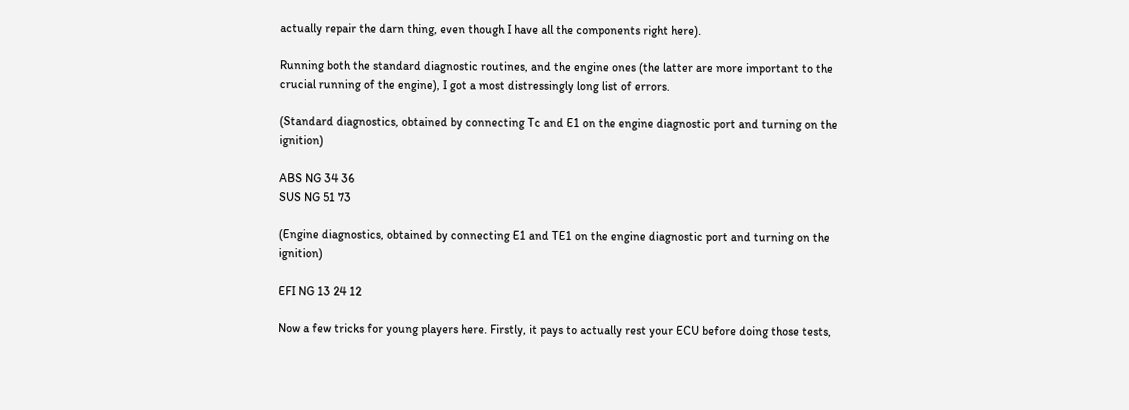actually repair the darn thing, even though I have all the components right here).

Running both the standard diagnostic routines, and the engine ones (the latter are more important to the crucial running of the engine), I got a most distressingly long list of errors.

(Standard diagnostics, obtained by connecting Tc and E1 on the engine diagnostic port and turning on the ignition)

ABS NG 34 36
SUS NG 51 73

(Engine diagnostics, obtained by connecting E1 and TE1 on the engine diagnostic port and turning on the ignition)

EFI NG 13 24 12

Now a few tricks for young players here. Firstly, it pays to actually rest your ECU before doing those tests,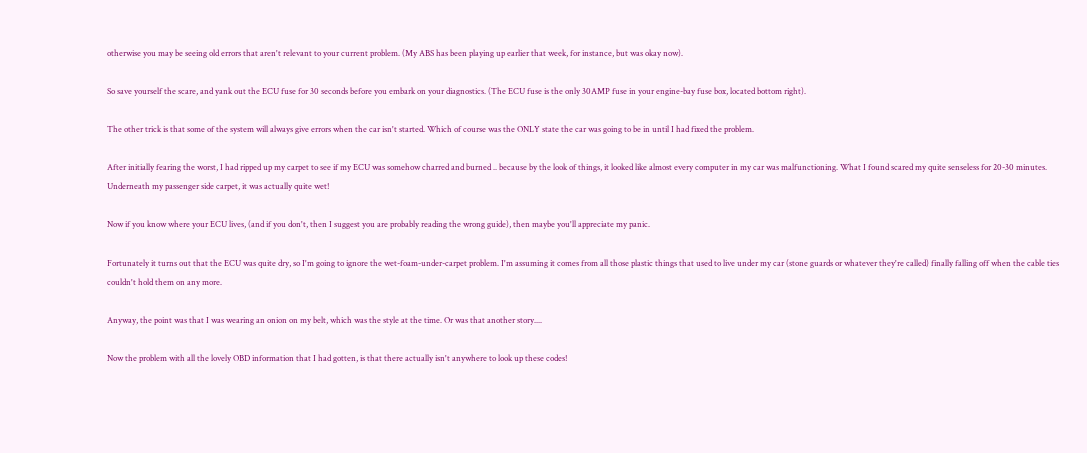otherwise you may be seeing old errors that aren't relevant to your current problem. (My ABS has been playing up earlier that week, for instance, but was okay now).

So save yourself the scare, and yank out the ECU fuse for 30 seconds before you embark on your diagnostics. (The ECU fuse is the only 30AMP fuse in your engine-bay fuse box, located bottom right).

The other trick is that some of the system will always give errors when the car isn't started. Which of course was the ONLY state the car was going to be in until I had fixed the problem.

After initially fearing the worst, I had ripped up my carpet to see if my ECU was somehow charred and burned .. because by the look of things, it looked like almost every computer in my car was malfunctioning. What I found scared my quite senseless for 20-30 minutes. Underneath my passenger side carpet, it was actually quite wet!

Now if you know where your ECU lives, (and if you don't, then I suggest you are probably reading the wrong guide), then maybe you'll appreciate my panic.

Fortunately it turns out that the ECU was quite dry, so I'm going to ignore the wet-foam-under-carpet problem. I'm assuming it comes from all those plastic things that used to live under my car (stone guards or whatever they're called) finally falling off when the cable ties couldn't hold them on any more.

Anyway, the point was that I was wearing an onion on my belt, which was the style at the time. Or was that another story....

Now the problem with all the lovely OBD information that I had gotten, is that there actually isn't anywhere to look up these codes!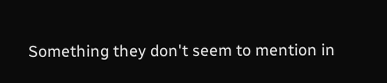Something they don't seem to mention in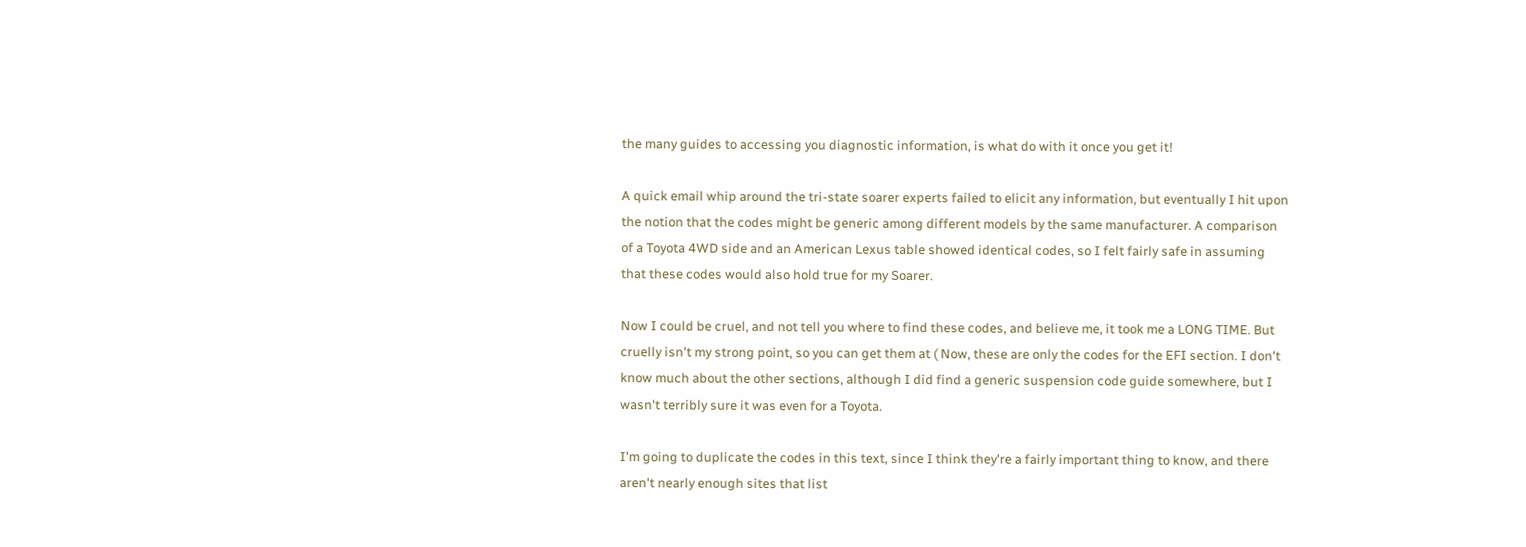the many guides to accessing you diagnostic information, is what do with it once you get it!

A quick email whip around the tri-state soarer experts failed to elicit any information, but eventually I hit upon the notion that the codes might be generic among different models by the same manufacturer. A comparison of a Toyota 4WD side and an American Lexus table showed identical codes, so I felt fairly safe in assuming that these codes would also hold true for my Soarer.

Now I could be cruel, and not tell you where to find these codes, and believe me, it took me a LONG TIME. But cruelly isn't my strong point, so you can get them at ( Now, these are only the codes for the EFI section. I don't know much about the other sections, although I did find a generic suspension code guide somewhere, but I wasn't terribly sure it was even for a Toyota.

I'm going to duplicate the codes in this text, since I think they're a fairly important thing to know, and there aren't nearly enough sites that list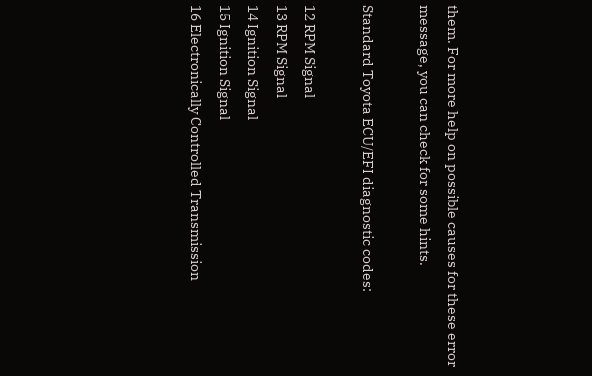them. For more help on possible causes for these error message, you can check for some hints.

Standard Toyota ECU/EFI diagnostic codes:

12 RPM Signal
13 RPM Signal
14 Ignition Signal
15 Ignition Signal
16 Electronically Controlled Transmission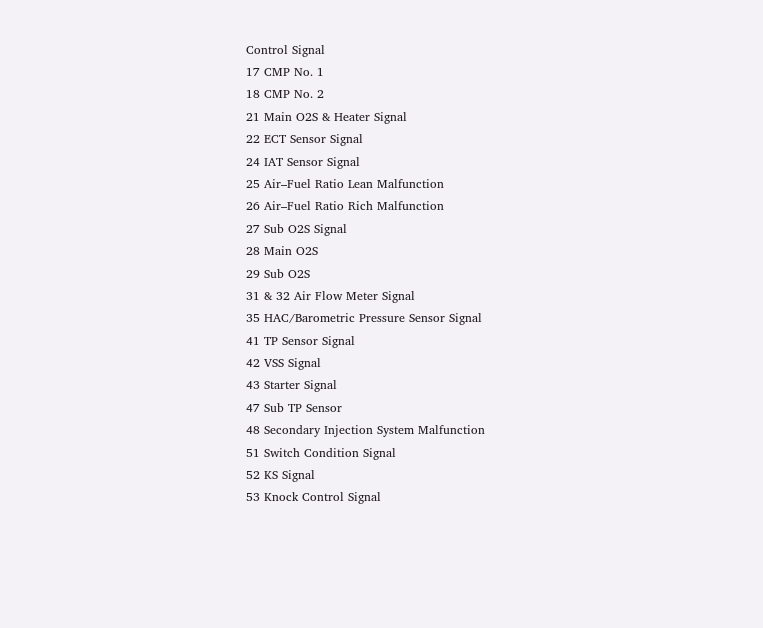Control Signal
17 CMP No. 1
18 CMP No. 2
21 Main O2S & Heater Signal
22 ECT Sensor Signal
24 IAT Sensor Signal
25 Air–Fuel Ratio Lean Malfunction
26 Air–Fuel Ratio Rich Malfunction
27 Sub O2S Signal
28 Main O2S
29 Sub O2S
31 & 32 Air Flow Meter Signal
35 HAC/Barometric Pressure Sensor Signal
41 TP Sensor Signal
42 VSS Signal
43 Starter Signal
47 Sub TP Sensor
48 Secondary Injection System Malfunction
51 Switch Condition Signal
52 KS Signal
53 Knock Control Signal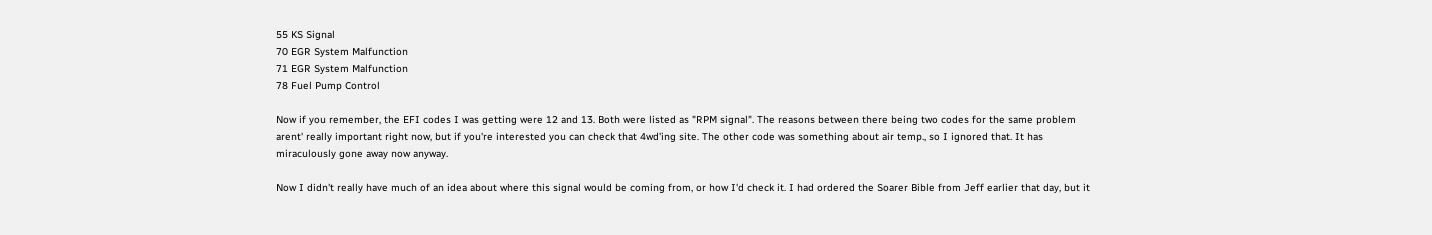55 KS Signal
70 EGR System Malfunction
71 EGR System Malfunction
78 Fuel Pump Control

Now if you remember, the EFI codes I was getting were 12 and 13. Both were listed as "RPM signal". The reasons between there being two codes for the same problem arent' really important right now, but if you're interested you can check that 4wd'ing site. The other code was something about air temp., so I ignored that. It has miraculously gone away now anyway.

Now I didn't really have much of an idea about where this signal would be coming from, or how I'd check it. I had ordered the Soarer Bible from Jeff earlier that day, but it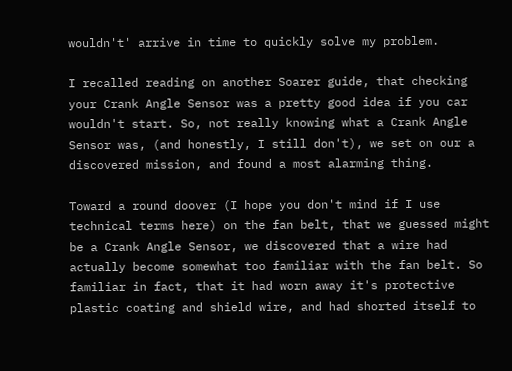wouldn't' arrive in time to quickly solve my problem.

I recalled reading on another Soarer guide, that checking your Crank Angle Sensor was a pretty good idea if you car wouldn't start. So, not really knowing what a Crank Angle Sensor was, (and honestly, I still don't), we set on our a discovered mission, and found a most alarming thing.

Toward a round doover (I hope you don't mind if I use technical terms here) on the fan belt, that we guessed might be a Crank Angle Sensor, we discovered that a wire had actually become somewhat too familiar with the fan belt. So familiar in fact, that it had worn away it's protective plastic coating and shield wire, and had shorted itself to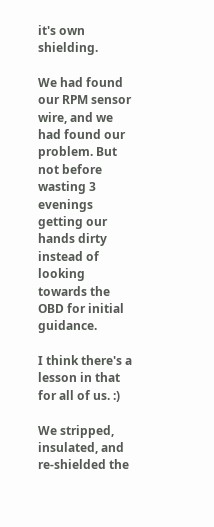it's own shielding.

We had found our RPM sensor wire, and we had found our problem. But not before wasting 3 evenings getting our hands dirty instead of looking towards the OBD for initial guidance.

I think there's a lesson in that for all of us. :)

We stripped, insulated, and re-shielded the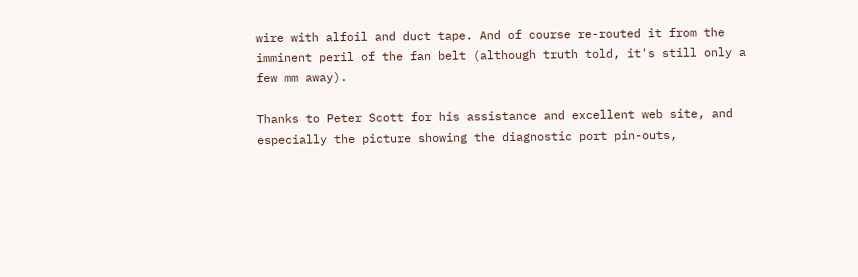wire with alfoil and duct tape. And of course re-routed it from the imminent peril of the fan belt (although truth told, it's still only a few mm away).

Thanks to Peter Scott for his assistance and excellent web site, and especially the picture showing the diagnostic port pin-outs,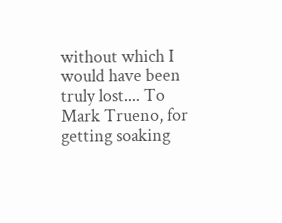without which I would have been truly lost.... To Mark Trueno, for getting soaking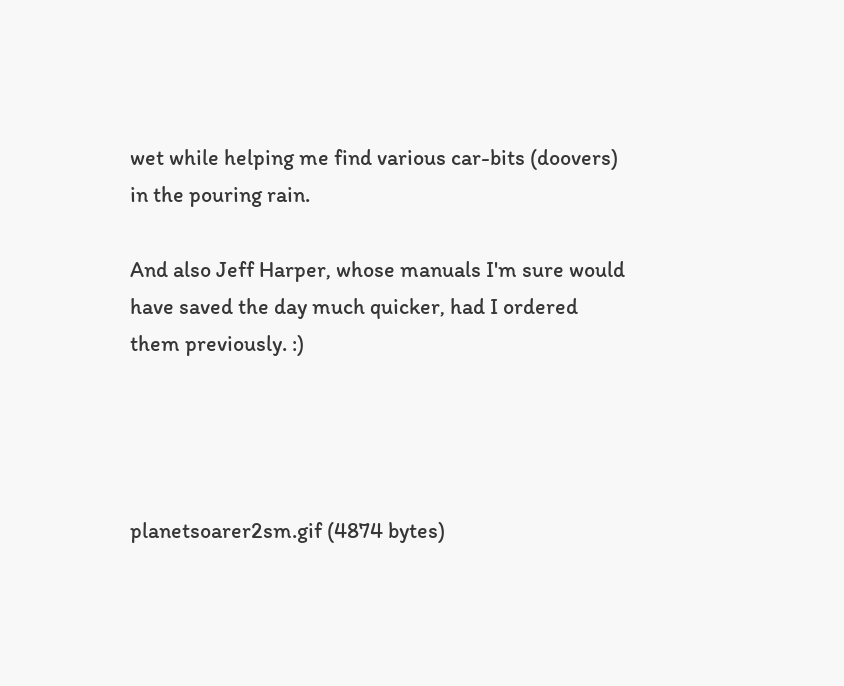wet while helping me find various car-bits (doovers) in the pouring rain.

And also Jeff Harper, whose manuals I'm sure would have saved the day much quicker, had I ordered them previously. :)




planetsoarer2sm.gif (4874 bytes)